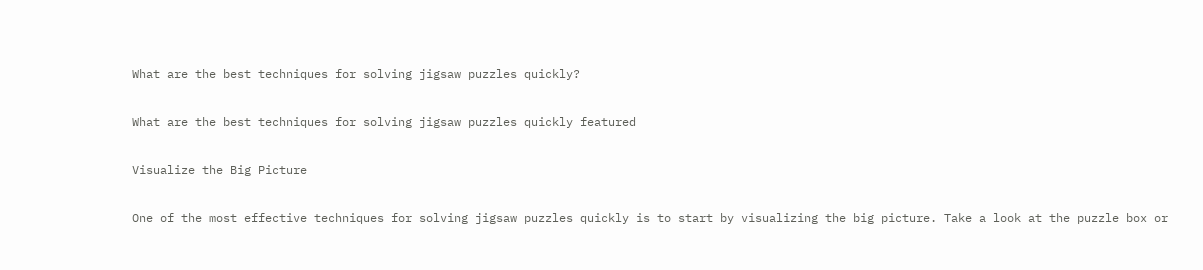What are the best techniques for solving jigsaw puzzles quickly?

What are the best techniques for solving jigsaw puzzles quickly featured

Visualize the Big Picture

One of the most effective techniques for solving jigsaw puzzles quickly is to start by visualizing the big picture. Take a look at the puzzle box or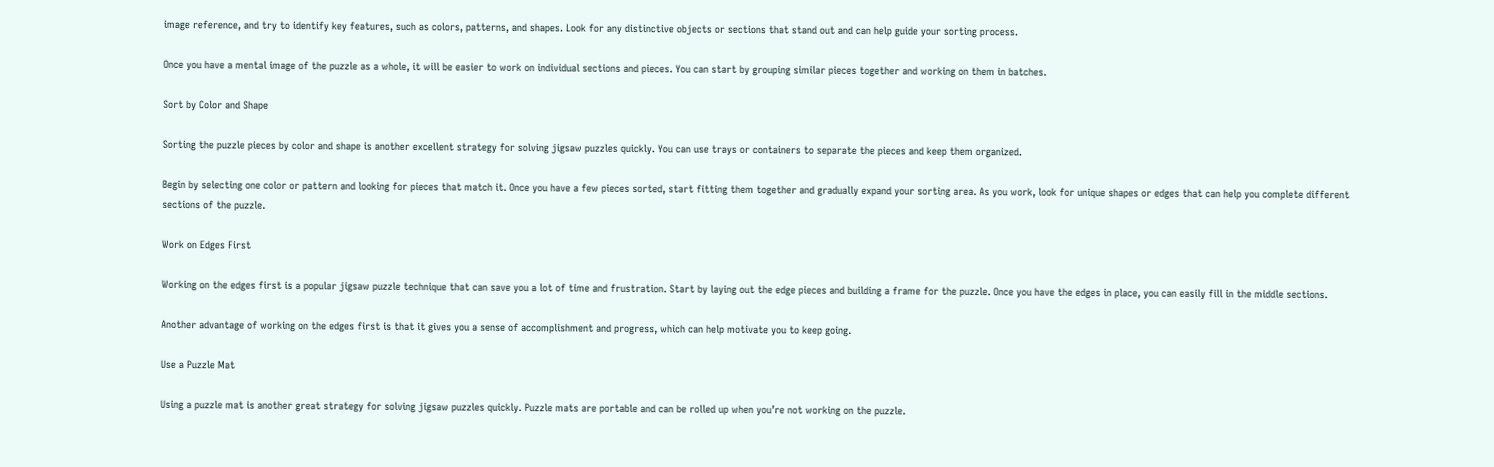image reference, and try to identify key features, such as colors, patterns, and shapes. Look for any distinctive objects or sections that stand out and can help guide your sorting process.

Once you have a mental image of the puzzle as a whole, it will be easier to work on individual sections and pieces. You can start by grouping similar pieces together and working on them in batches.

Sort by Color and Shape

Sorting the puzzle pieces by color and shape is another excellent strategy for solving jigsaw puzzles quickly. You can use trays or containers to separate the pieces and keep them organized.

Begin by selecting one color or pattern and looking for pieces that match it. Once you have a few pieces sorted, start fitting them together and gradually expand your sorting area. As you work, look for unique shapes or edges that can help you complete different sections of the puzzle.

Work on Edges First

Working on the edges first is a popular jigsaw puzzle technique that can save you a lot of time and frustration. Start by laying out the edge pieces and building a frame for the puzzle. Once you have the edges in place, you can easily fill in the middle sections.

Another advantage of working on the edges first is that it gives you a sense of accomplishment and progress, which can help motivate you to keep going.

Use a Puzzle Mat

Using a puzzle mat is another great strategy for solving jigsaw puzzles quickly. Puzzle mats are portable and can be rolled up when you’re not working on the puzzle.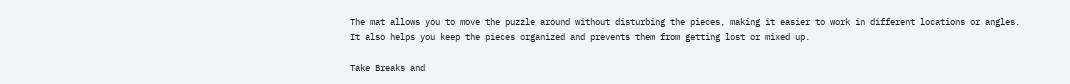The mat allows you to move the puzzle around without disturbing the pieces, making it easier to work in different locations or angles. It also helps you keep the pieces organized and prevents them from getting lost or mixed up.

Take Breaks and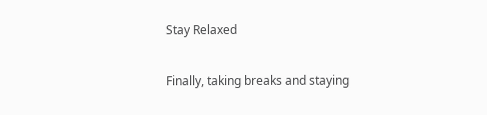Stay Relaxed

Finally, taking breaks and staying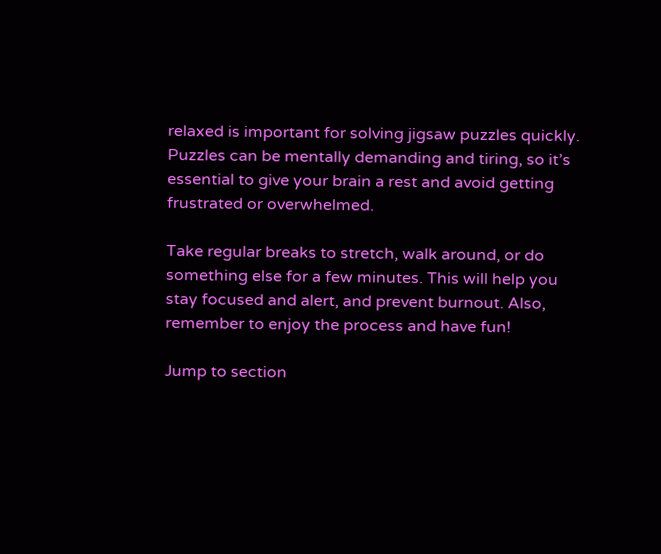relaxed is important for solving jigsaw puzzles quickly. Puzzles can be mentally demanding and tiring, so it’s essential to give your brain a rest and avoid getting frustrated or overwhelmed.

Take regular breaks to stretch, walk around, or do something else for a few minutes. This will help you stay focused and alert, and prevent burnout. Also, remember to enjoy the process and have fun!

Jump to section